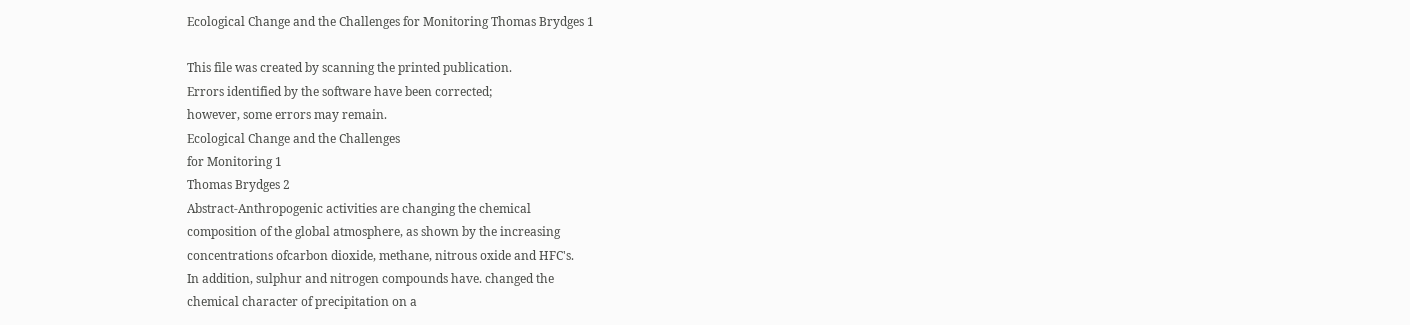Ecological Change and the Challenges for Monitoring Thomas Brydges 1

This file was created by scanning the printed publication.
Errors identified by the software have been corrected;
however, some errors may remain.
Ecological Change and the Challenges
for Monitoring 1
Thomas Brydges 2
Abstract-Anthropogenic activities are changing the chemical
composition of the global atmosphere, as shown by the increasing
concentrations ofcarbon dioxide, methane, nitrous oxide and HFC's.
In addition, sulphur and nitrogen compounds have. changed the
chemical character of precipitation on a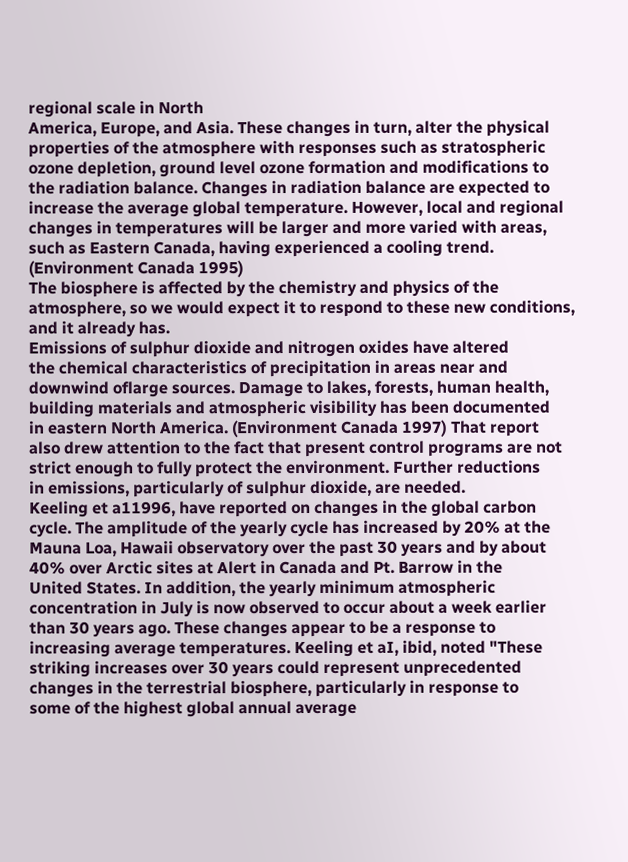regional scale in North
America, Europe, and Asia. These changes in turn, alter the physical
properties of the atmosphere with responses such as stratospheric
ozone depletion, ground level ozone formation and modifications to
the radiation balance. Changes in radiation balance are expected to
increase the average global temperature. However, local and regional
changes in temperatures will be larger and more varied with areas,
such as Eastern Canada, having experienced a cooling trend.
(Environment Canada 1995)
The biosphere is affected by the chemistry and physics of the
atmosphere, so we would expect it to respond to these new conditions,
and it already has.
Emissions of sulphur dioxide and nitrogen oxides have altered
the chemical characteristics of precipitation in areas near and
downwind oflarge sources. Damage to lakes, forests, human health,
building materials and atmospheric visibility has been documented
in eastern North America. (Environment Canada 1997) That report
also drew attention to the fact that present control programs are not
strict enough to fully protect the environment. Further reductions
in emissions, particularly of sulphur dioxide, are needed.
Keeling et a11996, have reported on changes in the global carbon
cycle. The amplitude of the yearly cycle has increased by 20% at the
Mauna Loa, Hawaii observatory over the past 30 years and by about
40% over Arctic sites at Alert in Canada and Pt. Barrow in the
United States. In addition, the yearly minimum atmospheric
concentration in July is now observed to occur about a week earlier
than 30 years ago. These changes appear to be a response to
increasing average temperatures. Keeling et aI, ibid, noted "These
striking increases over 30 years could represent unprecedented
changes in the terrestrial biosphere, particularly in response to
some of the highest global annual average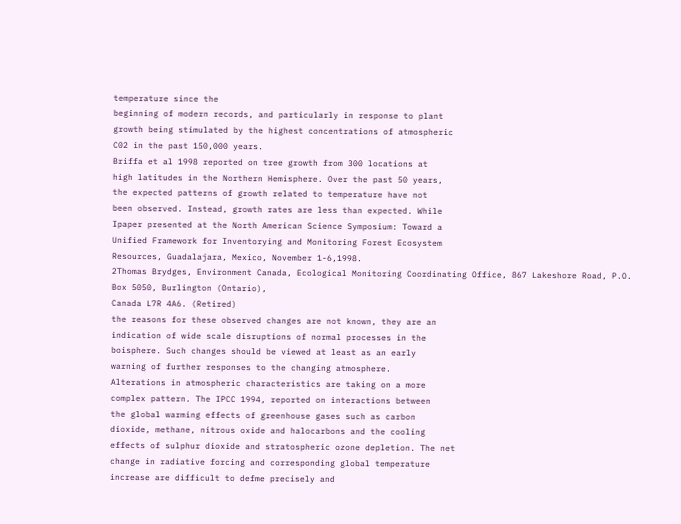temperature since the
beginning of modern records, and particularly in response to plant
growth being stimulated by the highest concentrations of atmospheric
C02 in the past 150,000 years.
Briffa et al 1998 reported on tree growth from 300 locations at
high latitudes in the Northern Hemisphere. Over the past 50 years,
the expected patterns of growth related to temperature have not
been observed. Instead, growth rates are less than expected. While
Ipaper presented at the North American Science Symposium: Toward a
Unified Framework for Inventorying and Monitoring Forest Ecosystem
Resources, Guadalajara, Mexico, November 1-6,1998.
2Thomas Brydges, Environment Canada, Ecological Monitoring Coordinating Office, 867 Lakeshore Road, P.O. Box 5050, Burlington (Ontario),
Canada L7R 4A6. (Retired)
the reasons for these observed changes are not known, they are an
indication of wide scale disruptions of normal processes in the
boisphere. Such changes should be viewed at least as an early
warning of further responses to the changing atmosphere.
Alterations in atmospheric characteristics are taking on a more
complex pattern. The IPCC 1994, reported on interactions between
the global warming effects of greenhouse gases such as carbon
dioxide, methane, nitrous oxide and halocarbons and the cooling
effects of sulphur dioxide and stratospheric ozone depletion. The net
change in radiative forcing and corresponding global temperature
increase are difficult to defme precisely and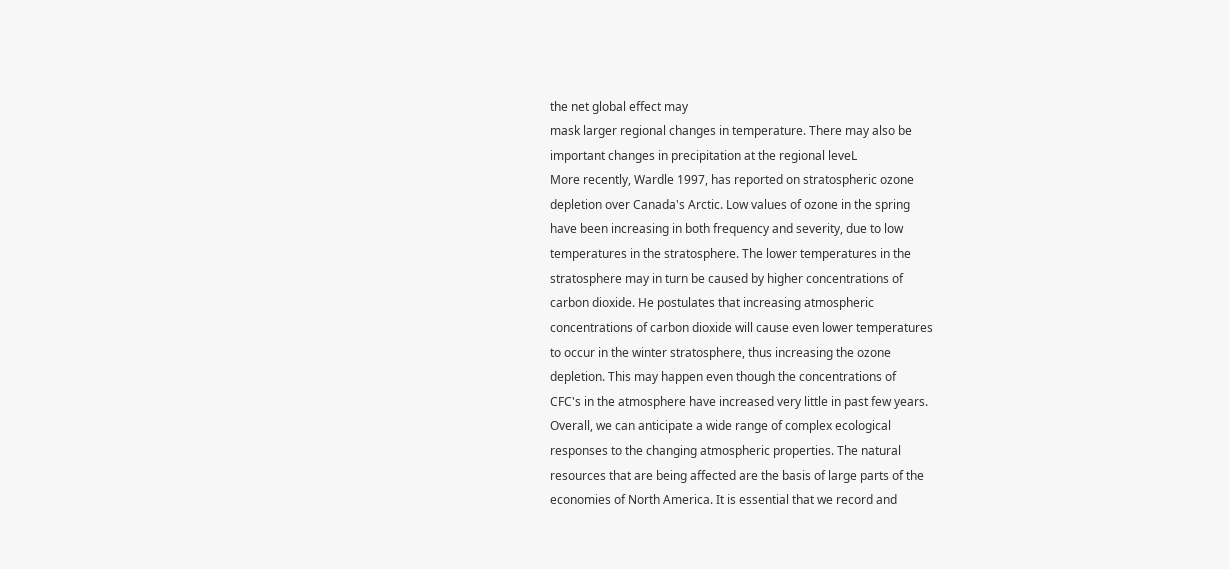the net global effect may
mask larger regional changes in temperature. There may also be
important changes in precipitation at the regional leveL
More recently, Wardle 1997, has reported on stratospheric ozone
depletion over Canada's Arctic. Low values of ozone in the spring
have been increasing in both frequency and severity, due to low
temperatures in the stratosphere. The lower temperatures in the
stratosphere may in turn be caused by higher concentrations of
carbon dioxide. He postulates that increasing atmospheric
concentrations of carbon dioxide will cause even lower temperatures
to occur in the winter stratosphere, thus increasing the ozone
depletion. This may happen even though the concentrations of
CFC's in the atmosphere have increased very little in past few years.
Overall, we can anticipate a wide range of complex ecological
responses to the changing atmospheric properties. The natural
resources that are being affected are the basis of large parts of the
economies of North America. It is essential that we record and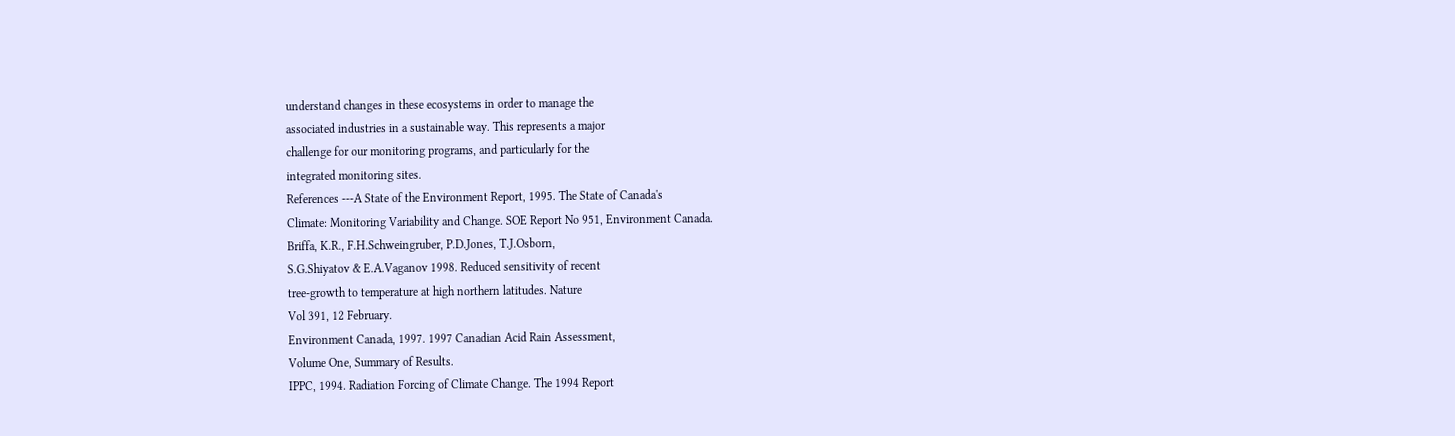understand changes in these ecosystems in order to manage the
associated industries in a sustainable way. This represents a major
challenge for our monitoring programs, and particularly for the
integrated monitoring sites.
References ---A State of the Environment Report, 1995. The State of Canada's
Climate: Monitoring Variability and Change. SOE Report No 951, Environment Canada.
Briffa, K.R., F.H.Schweingruber, P.D.Jones, T.J.Osborn,
S.G.Shiyatov & E.A.Vaganov 1998. Reduced sensitivity of recent
tree-growth to temperature at high northern latitudes. Nature
Vol 391, 12 February.
Environment Canada, 1997. 1997 Canadian Acid Rain Assessment,
Volume One, Summary of Results.
IPPC, 1994. Radiation Forcing of Climate Change. The 1994 Report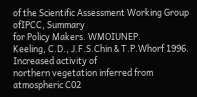of the Scientific Assessment Working Group ofIPCC, Summary
for Policy Makers. WMOIUNEP.
Keeling, C.D., J.F.S.Chin & T.P.Whorf 1996. Increased activity of
northern vegetation inferred from atmospheric C02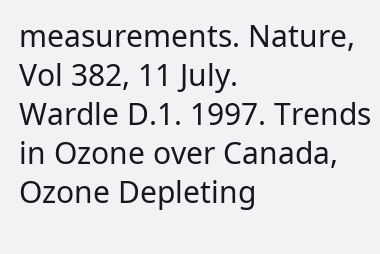measurements. Nature, Vol 382, 11 July.
Wardle D.1. 1997. Trends in Ozone over Canada, Ozone Depleting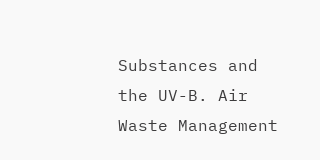Substances and the UV-B. Air Waste Management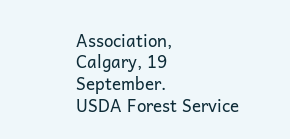Association,
Calgary, 19 September.
USDA Forest Service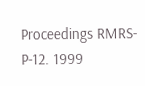Proceedings RMRS-P-12. 1999